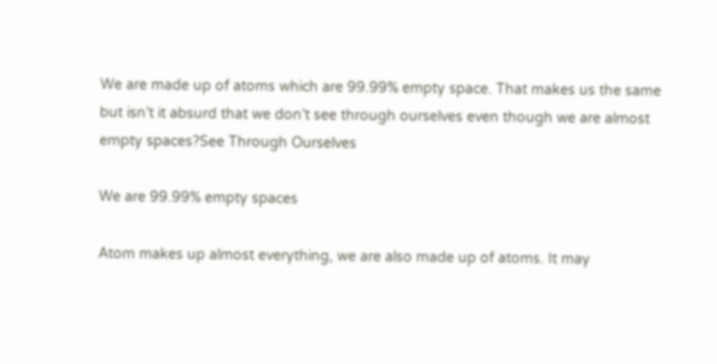We are made up of atoms which are 99.99% empty space. That makes us the same but isn’t it absurd that we don’t see through ourselves even though we are almost empty spaces?See Through Ourselves

We are 99.99% empty spaces

Atom makes up almost everything, we are also made up of atoms. It may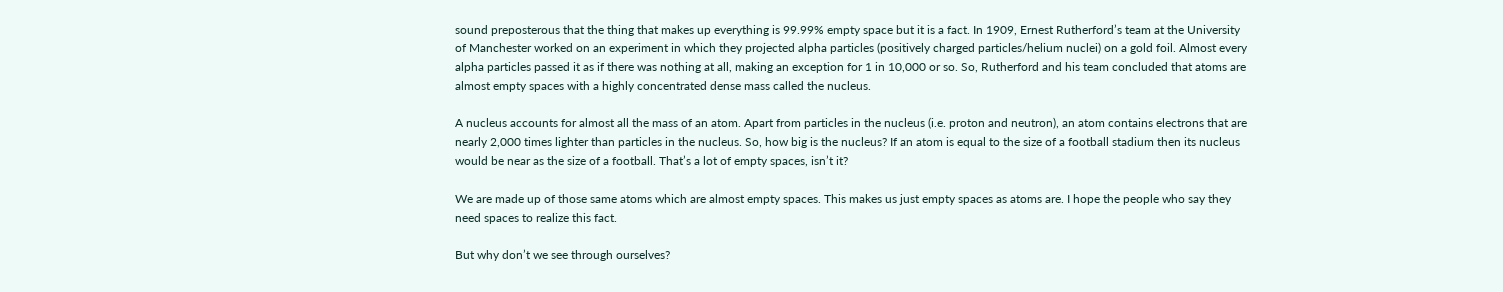sound preposterous that the thing that makes up everything is 99.99% empty space but it is a fact. In 1909, Ernest Rutherford’s team at the University of Manchester worked on an experiment in which they projected alpha particles (positively charged particles/helium nuclei) on a gold foil. Almost every alpha particles passed it as if there was nothing at all, making an exception for 1 in 10,000 or so. So, Rutherford and his team concluded that atoms are almost empty spaces with a highly concentrated dense mass called the nucleus.

A nucleus accounts for almost all the mass of an atom. Apart from particles in the nucleus (i.e. proton and neutron), an atom contains electrons that are nearly 2,000 times lighter than particles in the nucleus. So, how big is the nucleus? If an atom is equal to the size of a football stadium then its nucleus would be near as the size of a football. That’s a lot of empty spaces, isn’t it?

We are made up of those same atoms which are almost empty spaces. This makes us just empty spaces as atoms are. I hope the people who say they need spaces to realize this fact.

But why don’t we see through ourselves?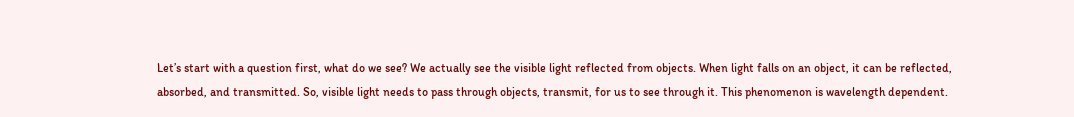Let’s start with a question first, what do we see? We actually see the visible light reflected from objects. When light falls on an object, it can be reflected, absorbed, and transmitted. So, visible light needs to pass through objects, transmit, for us to see through it. This phenomenon is wavelength dependent.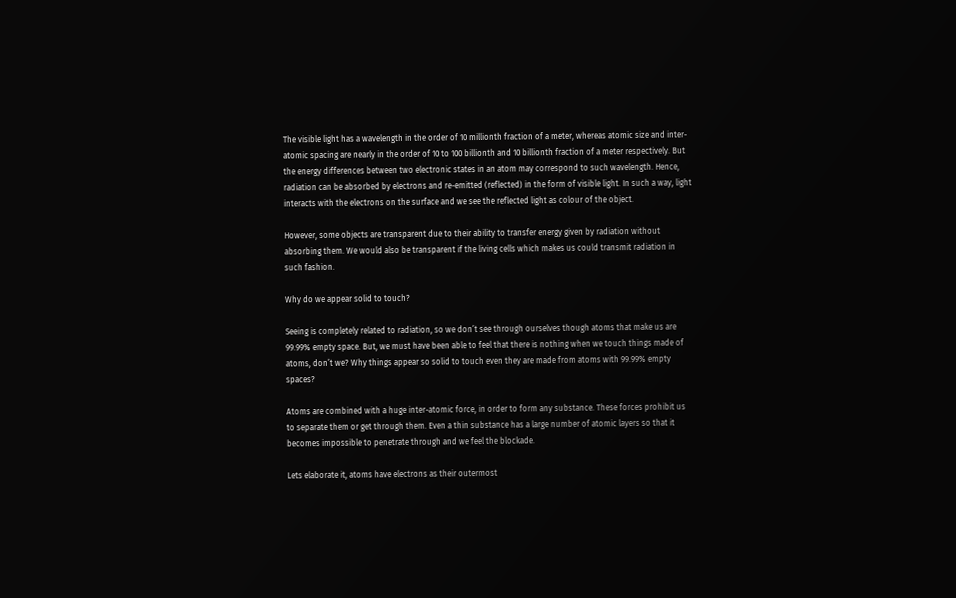The visible light has a wavelength in the order of 10 millionth fraction of a meter, whereas atomic size and inter-atomic spacing are nearly in the order of 10 to 100 billionth and 10 billionth fraction of a meter respectively. But the energy differences between two electronic states in an atom may correspond to such wavelength. Hence, radiation can be absorbed by electrons and re-emitted (reflected) in the form of visible light. In such a way, light interacts with the electrons on the surface and we see the reflected light as colour of the object.

However, some objects are transparent due to their ability to transfer energy given by radiation without absorbing them. We would also be transparent if the living cells which makes us could transmit radiation in such fashion.

Why do we appear solid to touch?

Seeing is completely related to radiation, so we don’t see through ourselves though atoms that make us are 99.99% empty space. But, we must have been able to feel that there is nothing when we touch things made of atoms, don’t we? Why things appear so solid to touch even they are made from atoms with 99.99% empty spaces?

Atoms are combined with a huge inter-atomic force, in order to form any substance. These forces prohibit us to separate them or get through them. Even a thin substance has a large number of atomic layers so that it becomes impossible to penetrate through and we feel the blockade.

Lets elaborate it, atoms have electrons as their outermost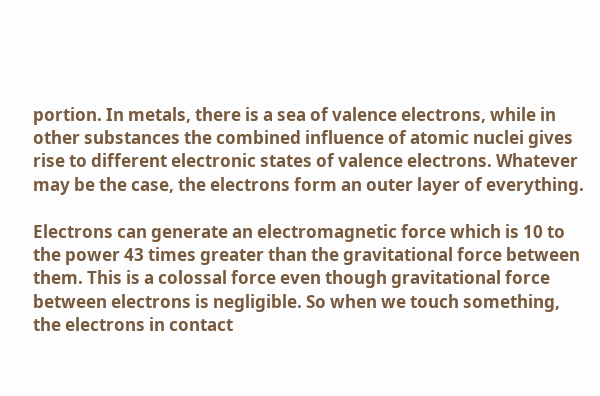portion. In metals, there is a sea of valence electrons, while in other substances the combined influence of atomic nuclei gives rise to different electronic states of valence electrons. Whatever may be the case, the electrons form an outer layer of everything.

Electrons can generate an electromagnetic force which is 10 to the power 43 times greater than the gravitational force between them. This is a colossal force even though gravitational force between electrons is negligible. So when we touch something, the electrons in contact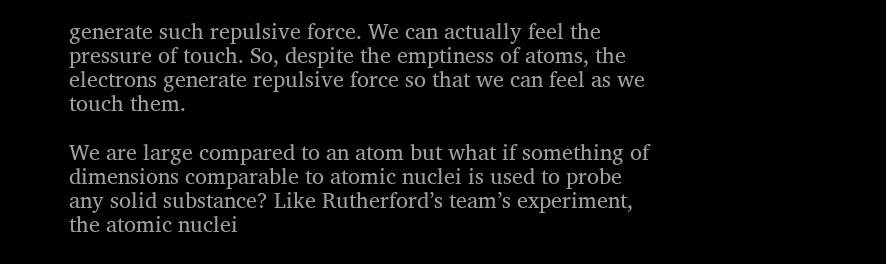generate such repulsive force. We can actually feel the pressure of touch. So, despite the emptiness of atoms, the electrons generate repulsive force so that we can feel as we touch them.

We are large compared to an atom but what if something of dimensions comparable to atomic nuclei is used to probe any solid substance? Like Rutherford’s team’s experiment, the atomic nuclei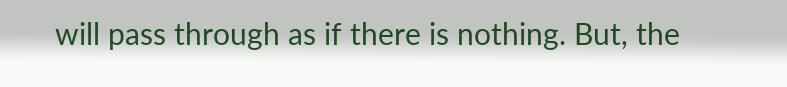will pass through as if there is nothing. But, the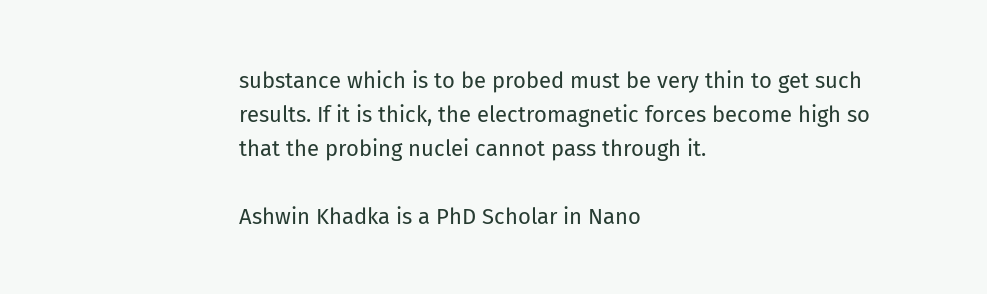substance which is to be probed must be very thin to get such results. If it is thick, the electromagnetic forces become high so that the probing nuclei cannot pass through it.

Ashwin Khadka is a PhD Scholar in Nano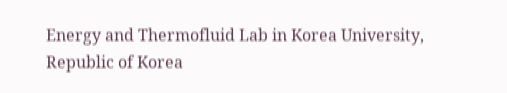Energy and Thermofluid Lab in Korea University, Republic of Korea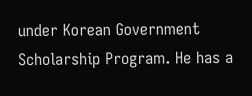under Korean Government Scholarship Program. He has a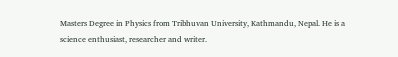Masters Degree in Physics from Tribhuvan University, Kathmandu, Nepal. He is a science enthusiast, researcher and writer.